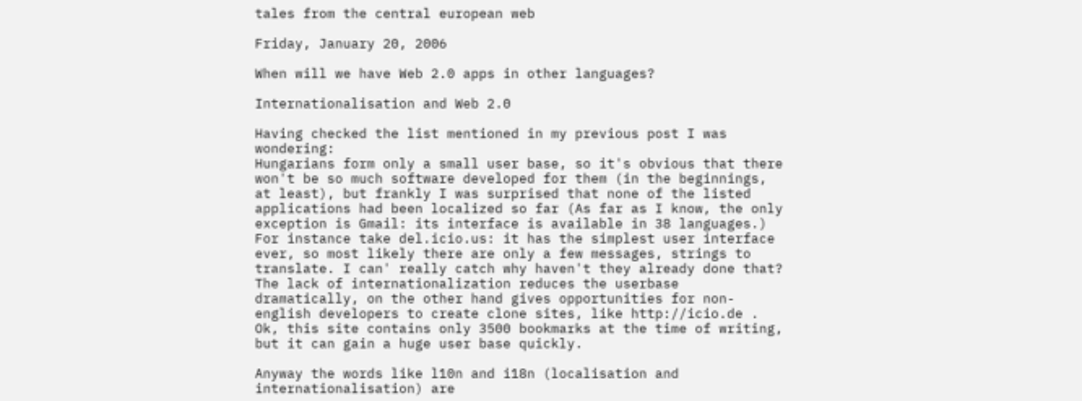tales from the central european web

Friday, January 20, 2006

When will we have Web 2.0 apps in other languages?

Internationalisation and Web 2.0

Having checked the list mentioned in my previous post I was wondering:
Hungarians form only a small user base, so it's obvious that there won't be so much software developed for them (in the beginnings, at least), but frankly I was surprised that none of the listed applications had been localized so far (As far as I know, the only exception is Gmail: its interface is available in 38 languages.)
For instance take del.icio.us: it has the simplest user interface ever, so most likely there are only a few messages, strings to translate. I can' really catch why haven't they already done that? The lack of internationalization reduces the userbase dramatically, on the other hand gives opportunities for non-english developers to create clone sites, like http://icio.de . Ok, this site contains only 3500 bookmarks at the time of writing, but it can gain a huge user base quickly.

Anyway the words like l10n and i18n (localisation and internationalisation) are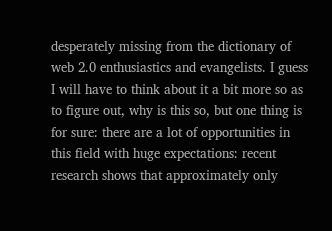desperately missing from the dictionary of web 2.0 enthusiastics and evangelists. I guess I will have to think about it a bit more so as to figure out, why is this so, but one thing is for sure: there are a lot of opportunities in this field with huge expectations: recent research shows that approximately only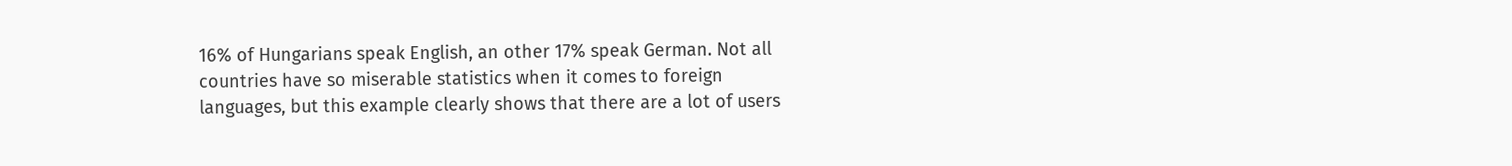16% of Hungarians speak English, an other 17% speak German. Not all countries have so miserable statistics when it comes to foreign languages, but this example clearly shows that there are a lot of users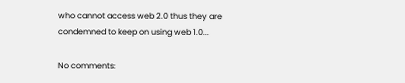who cannot access web 2.0 thus they are condemned to keep on using web 1.0...

No comments: